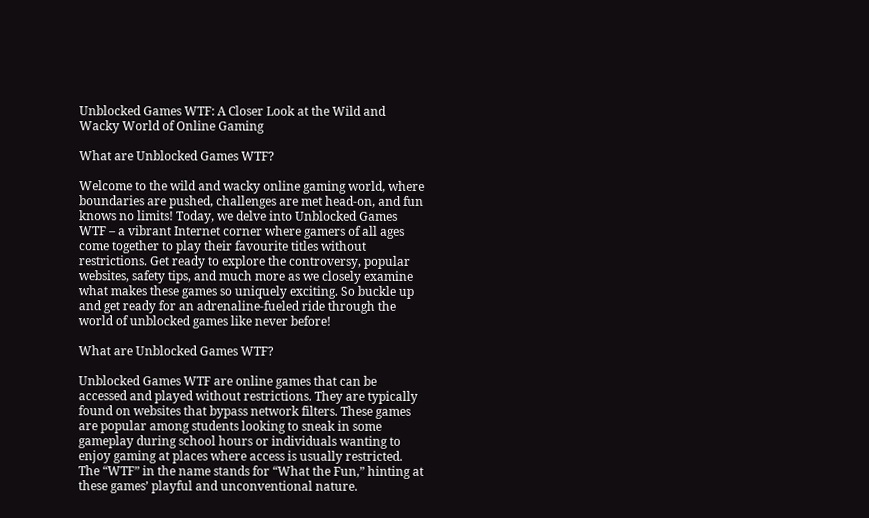Unblocked Games WTF: A Closer Look at the Wild and Wacky World of Online Gaming

What are Unblocked Games WTF?

Welcome to the wild and wacky online gaming world, where boundaries are pushed, challenges are met head-on, and fun knows no limits! Today, we delve into Unblocked Games WTF – a vibrant Internet corner where gamers of all ages come together to play their favourite titles without restrictions. Get ready to explore the controversy, popular websites, safety tips, and much more as we closely examine what makes these games so uniquely exciting. So buckle up and get ready for an adrenaline-fueled ride through the world of unblocked games like never before!

What are Unblocked Games WTF?

Unblocked Games WTF are online games that can be accessed and played without restrictions. They are typically found on websites that bypass network filters. These games are popular among students looking to sneak in some gameplay during school hours or individuals wanting to enjoy gaming at places where access is usually restricted. The “WTF” in the name stands for “What the Fun,” hinting at these games’ playful and unconventional nature.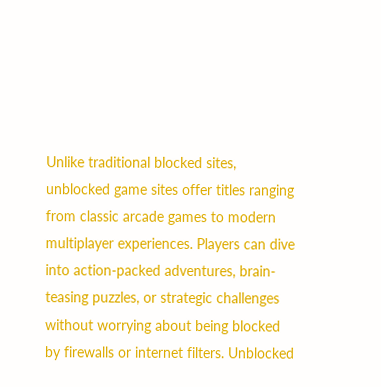Unlike traditional blocked sites, unblocked game sites offer titles ranging from classic arcade games to modern multiplayer experiences. Players can dive into action-packed adventures, brain-teasing puzzles, or strategic challenges without worrying about being blocked by firewalls or internet filters. Unblocked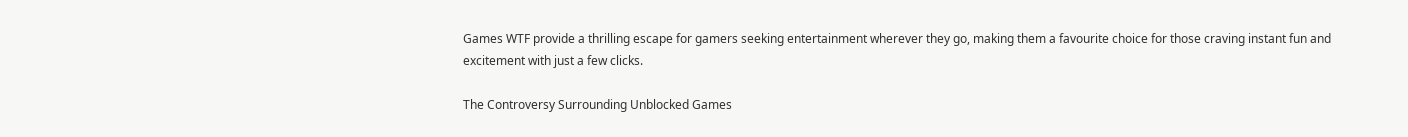Games WTF provide a thrilling escape for gamers seeking entertainment wherever they go, making them a favourite choice for those craving instant fun and excitement with just a few clicks.

The Controversy Surrounding Unblocked Games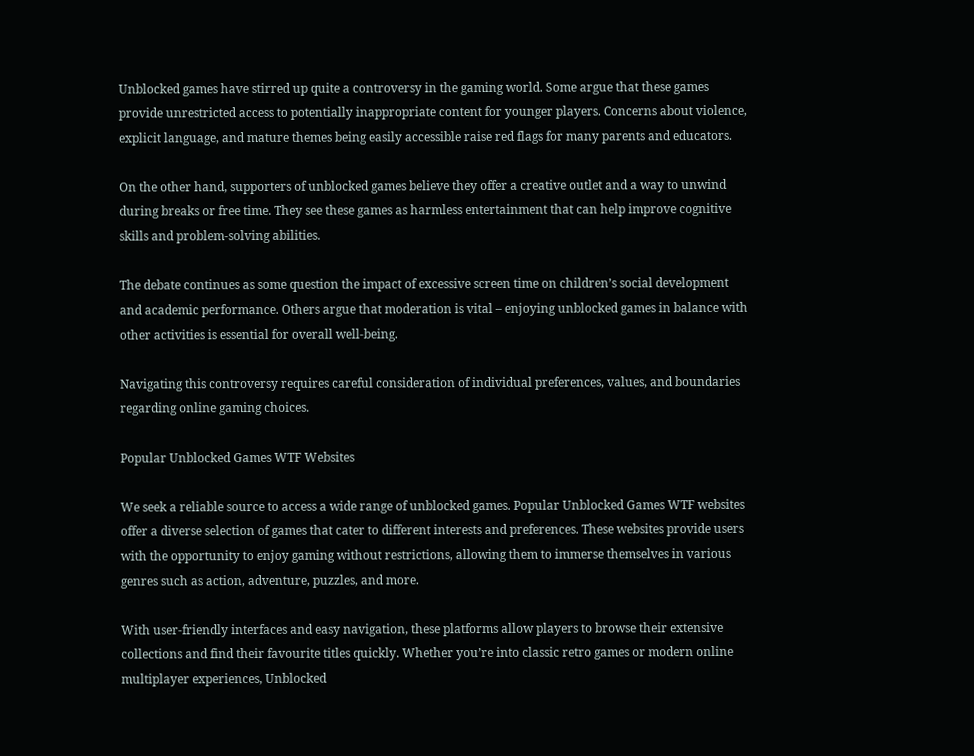Unblocked games have stirred up quite a controversy in the gaming world. Some argue that these games provide unrestricted access to potentially inappropriate content for younger players. Concerns about violence, explicit language, and mature themes being easily accessible raise red flags for many parents and educators.

On the other hand, supporters of unblocked games believe they offer a creative outlet and a way to unwind during breaks or free time. They see these games as harmless entertainment that can help improve cognitive skills and problem-solving abilities.

The debate continues as some question the impact of excessive screen time on children’s social development and academic performance. Others argue that moderation is vital – enjoying unblocked games in balance with other activities is essential for overall well-being.

Navigating this controversy requires careful consideration of individual preferences, values, and boundaries regarding online gaming choices.

Popular Unblocked Games WTF Websites

We seek a reliable source to access a wide range of unblocked games. Popular Unblocked Games WTF websites offer a diverse selection of games that cater to different interests and preferences. These websites provide users with the opportunity to enjoy gaming without restrictions, allowing them to immerse themselves in various genres such as action, adventure, puzzles, and more.

With user-friendly interfaces and easy navigation, these platforms allow players to browse their extensive collections and find their favourite titles quickly. Whether you’re into classic retro games or modern online multiplayer experiences, Unblocked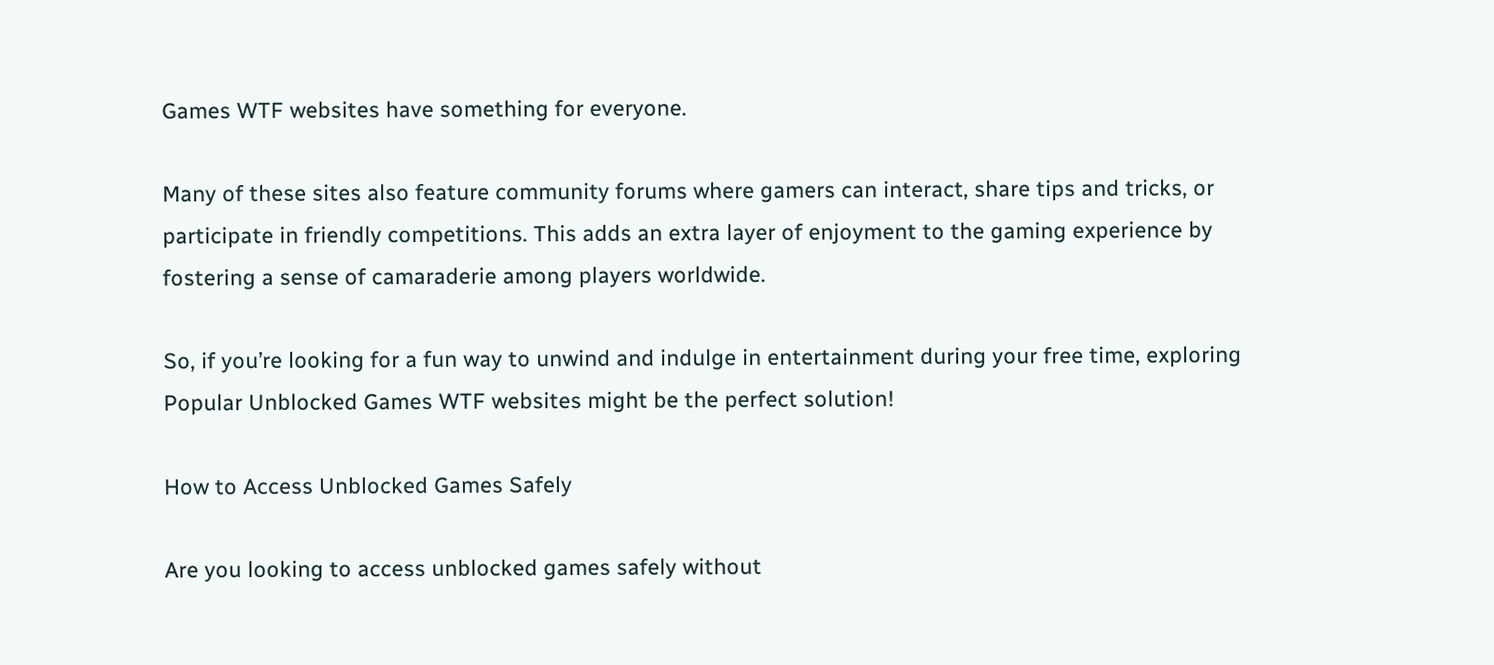Games WTF websites have something for everyone.

Many of these sites also feature community forums where gamers can interact, share tips and tricks, or participate in friendly competitions. This adds an extra layer of enjoyment to the gaming experience by fostering a sense of camaraderie among players worldwide.

So, if you’re looking for a fun way to unwind and indulge in entertainment during your free time, exploring Popular Unblocked Games WTF websites might be the perfect solution!

How to Access Unblocked Games Safely

Are you looking to access unblocked games safely without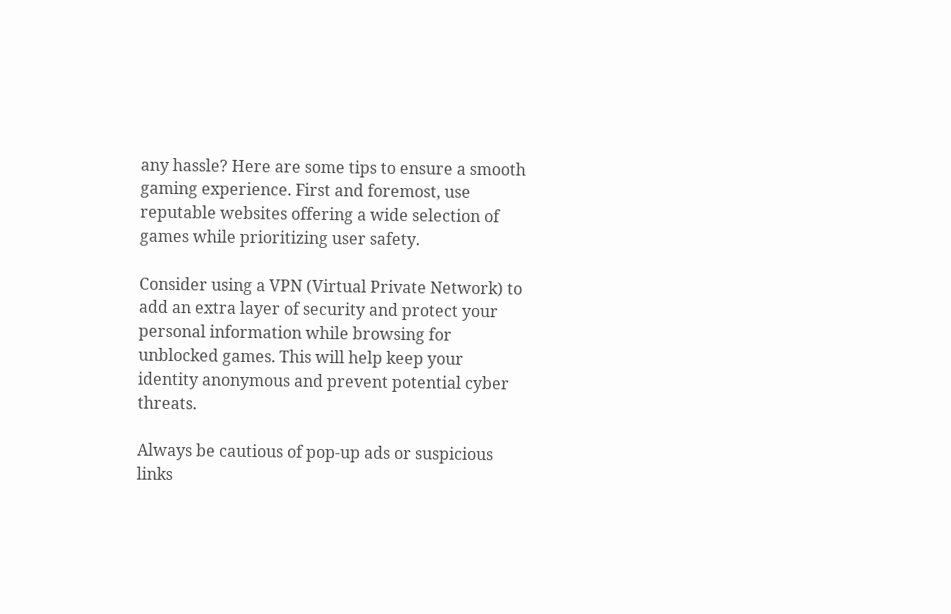any hassle? Here are some tips to ensure a smooth gaming experience. First and foremost, use reputable websites offering a wide selection of games while prioritizing user safety.

Consider using a VPN (Virtual Private Network) to add an extra layer of security and protect your personal information while browsing for unblocked games. This will help keep your identity anonymous and prevent potential cyber threats.

Always be cautious of pop-up ads or suspicious links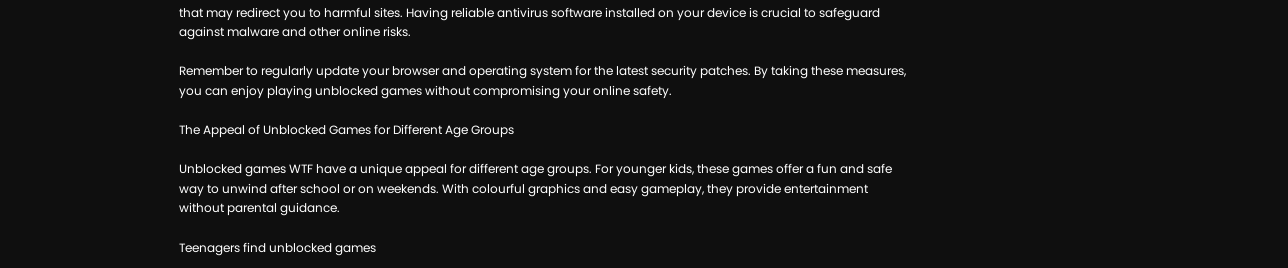that may redirect you to harmful sites. Having reliable antivirus software installed on your device is crucial to safeguard against malware and other online risks.

Remember to regularly update your browser and operating system for the latest security patches. By taking these measures, you can enjoy playing unblocked games without compromising your online safety.

The Appeal of Unblocked Games for Different Age Groups

Unblocked games WTF have a unique appeal for different age groups. For younger kids, these games offer a fun and safe way to unwind after school or on weekends. With colourful graphics and easy gameplay, they provide entertainment without parental guidance.

Teenagers find unblocked games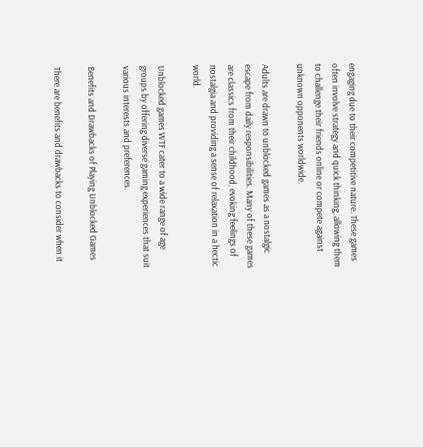engaging due to their competitive nature. These games often involve strategy and quick thinking, allowing them to challenge their friends online or compete against unknown opponents worldwide.

Adults are drawn to unblocked games as a nostalgic escape from daily responsibilities. Many of these games are classics from their childhood, evoking feelings of nostalgia and providing a sense of relaxation in a hectic world.

Unblocked games WTF cater to a wide range of age groups by offering diverse gaming experiences that suit various interests and preferences.

Benefits and Drawbacks of Playing Unblocked Games

There are benefits and drawbacks to consider when it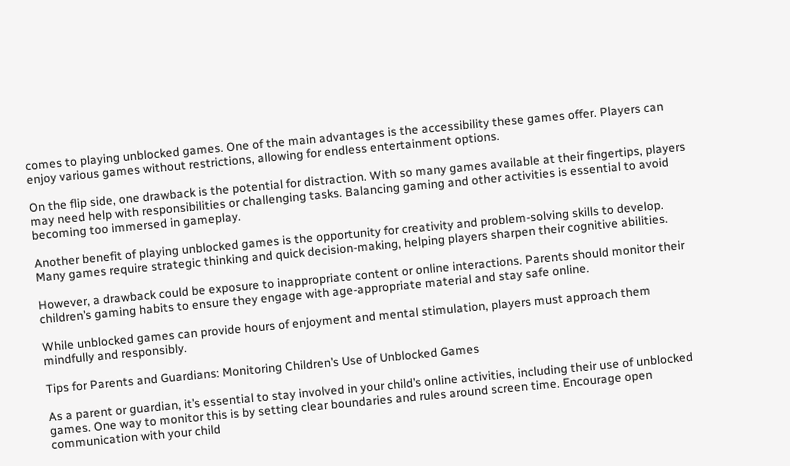comes to playing unblocked games. One of the main advantages is the accessibility these games offer. Players can enjoy various games without restrictions, allowing for endless entertainment options.

On the flip side, one drawback is the potential for distraction. With so many games available at their fingertips, players may need help with responsibilities or challenging tasks. Balancing gaming and other activities is essential to avoid becoming too immersed in gameplay.

Another benefit of playing unblocked games is the opportunity for creativity and problem-solving skills to develop. Many games require strategic thinking and quick decision-making, helping players sharpen their cognitive abilities.

However, a drawback could be exposure to inappropriate content or online interactions. Parents should monitor their children’s gaming habits to ensure they engage with age-appropriate material and stay safe online.

While unblocked games can provide hours of enjoyment and mental stimulation, players must approach them mindfully and responsibly.

Tips for Parents and Guardians: Monitoring Children’s Use of Unblocked Games

As a parent or guardian, it’s essential to stay involved in your child’s online activities, including their use of unblocked games. One way to monitor this is by setting clear boundaries and rules around screen time. Encourage open communication with your child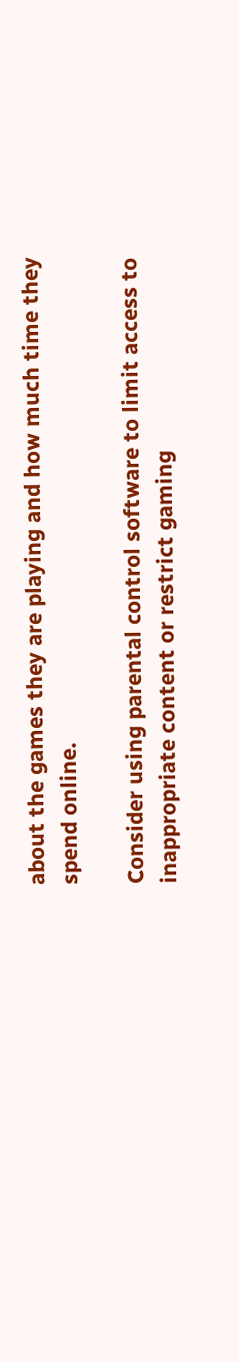about the games they are playing and how much time they spend online.

Consider using parental control software to limit access to inappropriate content or restrict gaming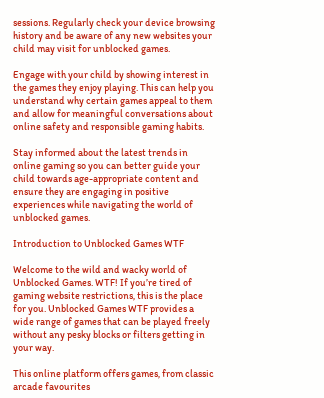sessions. Regularly check your device browsing history and be aware of any new websites your child may visit for unblocked games.

Engage with your child by showing interest in the games they enjoy playing. This can help you understand why certain games appeal to them and allow for meaningful conversations about online safety and responsible gaming habits.

Stay informed about the latest trends in online gaming so you can better guide your child towards age-appropriate content and ensure they are engaging in positive experiences while navigating the world of unblocked games.

Introduction to Unblocked Games WTF

Welcome to the wild and wacky world of Unblocked Games. WTF! If you’re tired of gaming website restrictions, this is the place for you. Unblocked Games WTF provides a wide range of games that can be played freely without any pesky blocks or filters getting in your way.

This online platform offers games, from classic arcade favourites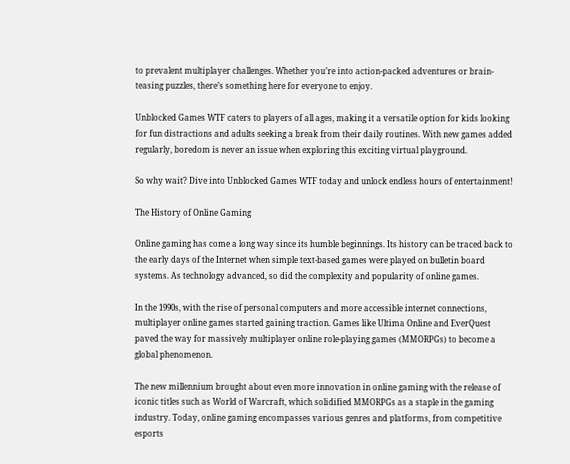to prevalent multiplayer challenges. Whether you’re into action-packed adventures or brain-teasing puzzles, there’s something here for everyone to enjoy.

Unblocked Games WTF caters to players of all ages, making it a versatile option for kids looking for fun distractions and adults seeking a break from their daily routines. With new games added regularly, boredom is never an issue when exploring this exciting virtual playground.

So why wait? Dive into Unblocked Games WTF today and unlock endless hours of entertainment!

The History of Online Gaming

Online gaming has come a long way since its humble beginnings. Its history can be traced back to the early days of the Internet when simple text-based games were played on bulletin board systems. As technology advanced, so did the complexity and popularity of online games.

In the 1990s, with the rise of personal computers and more accessible internet connections, multiplayer online games started gaining traction. Games like Ultima Online and EverQuest paved the way for massively multiplayer online role-playing games (MMORPGs) to become a global phenomenon.

The new millennium brought about even more innovation in online gaming with the release of iconic titles such as World of Warcraft, which solidified MMORPGs as a staple in the gaming industry. Today, online gaming encompasses various genres and platforms, from competitive esports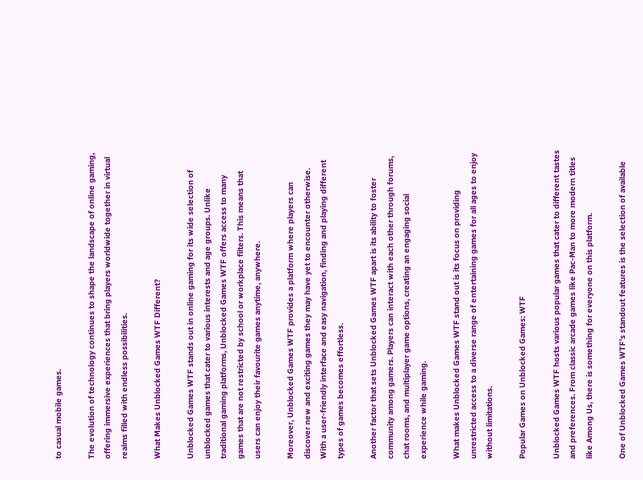to casual mobile games.

The evolution of technology continues to shape the landscape of online gaming, offering immersive experiences that bring players worldwide together in virtual realms filled with endless possibilities.

What Makes Unblocked Games WTF Different?

Unblocked Games WTF stands out in online gaming for its wide selection of unblocked games that cater to various interests and age groups. Unlike traditional gaming platforms, Unblocked Games WTF offers access to many games that are not restricted by school or workplace filters. This means that users can enjoy their favourite games anytime, anywhere.

Moreover, Unblocked Games WTF provides a platform where players can discover new and exciting games they may have yet to encounter otherwise. With a user-friendly interface and easy navigation, finding and playing different types of games becomes effortless.

Another factor that sets Unblocked Games WTF apart is its ability to foster community among gamers. Players can interact with each other through forums, chat rooms, and multiplayer game options, creating an engaging social experience while gaming.

What makes Unblocked Games WTF stand out is its focus on providing unrestricted access to a diverse range of entertaining games for all ages to enjoy without limitations.

Popular Games on Unblocked Games: WTF

Unblocked Games WTF hosts various popular games that cater to different tastes and preferences. From classic arcade games like Pac-Man to more modern titles like Among Us, there is something for everyone on this platform.

One of Unblocked Games WTF’s standout features is the selection of available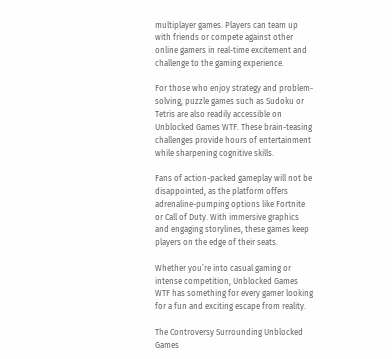multiplayer games. Players can team up with friends or compete against other online gamers in real-time excitement and challenge to the gaming experience.

For those who enjoy strategy and problem-solving, puzzle games such as Sudoku or Tetris are also readily accessible on Unblocked Games WTF. These brain-teasing challenges provide hours of entertainment while sharpening cognitive skills.

Fans of action-packed gameplay will not be disappointed, as the platform offers adrenaline-pumping options like Fortnite or Call of Duty. With immersive graphics and engaging storylines, these games keep players on the edge of their seats.

Whether you’re into casual gaming or intense competition, Unblocked Games WTF has something for every gamer looking for a fun and exciting escape from reality.

The Controversy Surrounding Unblocked Games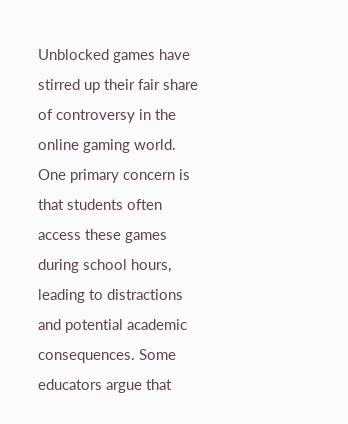Unblocked games have stirred up their fair share of controversy in the online gaming world. One primary concern is that students often access these games during school hours, leading to distractions and potential academic consequences. Some educators argue that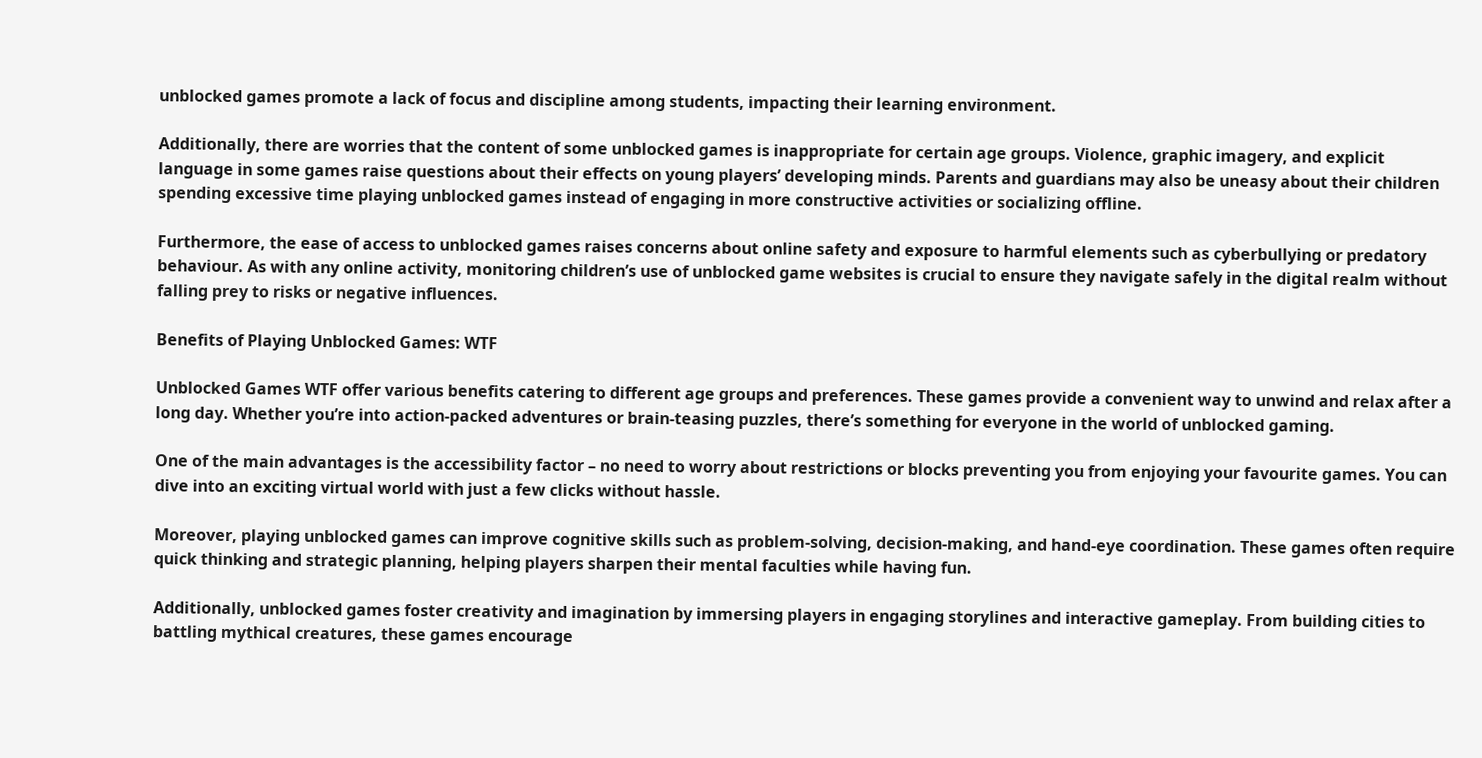unblocked games promote a lack of focus and discipline among students, impacting their learning environment.

Additionally, there are worries that the content of some unblocked games is inappropriate for certain age groups. Violence, graphic imagery, and explicit language in some games raise questions about their effects on young players’ developing minds. Parents and guardians may also be uneasy about their children spending excessive time playing unblocked games instead of engaging in more constructive activities or socializing offline.

Furthermore, the ease of access to unblocked games raises concerns about online safety and exposure to harmful elements such as cyberbullying or predatory behaviour. As with any online activity, monitoring children’s use of unblocked game websites is crucial to ensure they navigate safely in the digital realm without falling prey to risks or negative influences.

Benefits of Playing Unblocked Games: WTF

Unblocked Games WTF offer various benefits catering to different age groups and preferences. These games provide a convenient way to unwind and relax after a long day. Whether you’re into action-packed adventures or brain-teasing puzzles, there’s something for everyone in the world of unblocked gaming.

One of the main advantages is the accessibility factor – no need to worry about restrictions or blocks preventing you from enjoying your favourite games. You can dive into an exciting virtual world with just a few clicks without hassle.

Moreover, playing unblocked games can improve cognitive skills such as problem-solving, decision-making, and hand-eye coordination. These games often require quick thinking and strategic planning, helping players sharpen their mental faculties while having fun.

Additionally, unblocked games foster creativity and imagination by immersing players in engaging storylines and interactive gameplay. From building cities to battling mythical creatures, these games encourage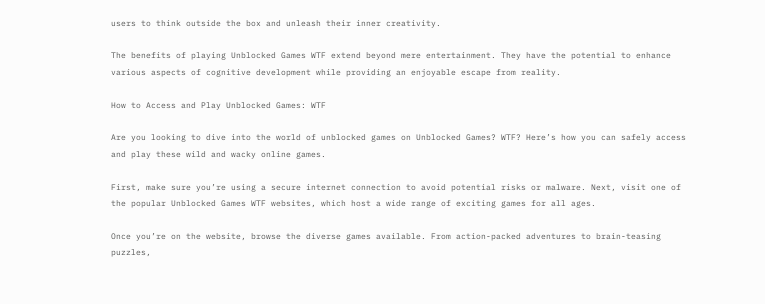users to think outside the box and unleash their inner creativity.

The benefits of playing Unblocked Games WTF extend beyond mere entertainment. They have the potential to enhance various aspects of cognitive development while providing an enjoyable escape from reality.

How to Access and Play Unblocked Games: WTF

Are you looking to dive into the world of unblocked games on Unblocked Games? WTF? Here’s how you can safely access and play these wild and wacky online games.

First, make sure you’re using a secure internet connection to avoid potential risks or malware. Next, visit one of the popular Unblocked Games WTF websites, which host a wide range of exciting games for all ages.

Once you’re on the website, browse the diverse games available. From action-packed adventures to brain-teasing puzzles,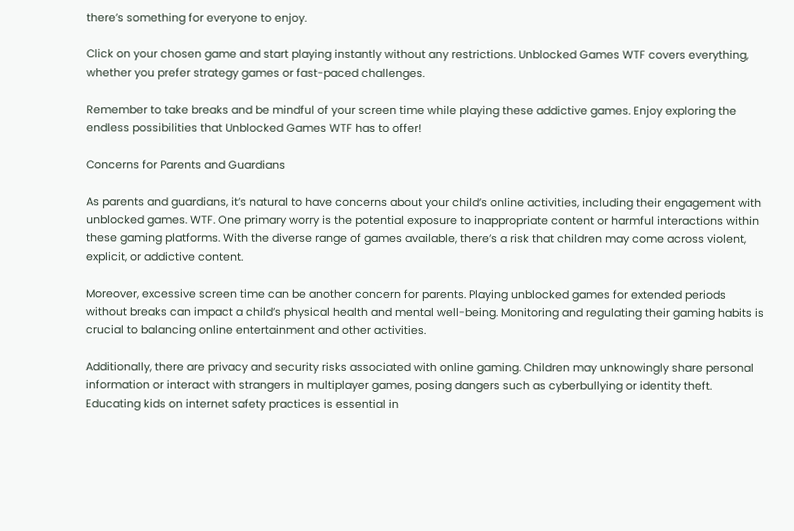there’s something for everyone to enjoy.

Click on your chosen game and start playing instantly without any restrictions. Unblocked Games WTF covers everything, whether you prefer strategy games or fast-paced challenges.

Remember to take breaks and be mindful of your screen time while playing these addictive games. Enjoy exploring the endless possibilities that Unblocked Games WTF has to offer!

Concerns for Parents and Guardians

As parents and guardians, it’s natural to have concerns about your child’s online activities, including their engagement with unblocked games. WTF. One primary worry is the potential exposure to inappropriate content or harmful interactions within these gaming platforms. With the diverse range of games available, there’s a risk that children may come across violent, explicit, or addictive content.

Moreover, excessive screen time can be another concern for parents. Playing unblocked games for extended periods without breaks can impact a child’s physical health and mental well-being. Monitoring and regulating their gaming habits is crucial to balancing online entertainment and other activities.

Additionally, there are privacy and security risks associated with online gaming. Children may unknowingly share personal information or interact with strangers in multiplayer games, posing dangers such as cyberbullying or identity theft. Educating kids on internet safety practices is essential in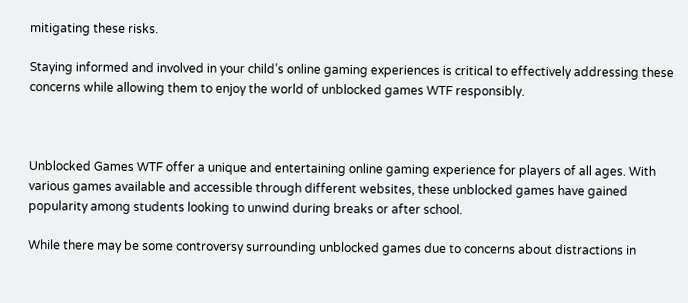mitigating these risks.

Staying informed and involved in your child’s online gaming experiences is critical to effectively addressing these concerns while allowing them to enjoy the world of unblocked games WTF responsibly.



Unblocked Games WTF offer a unique and entertaining online gaming experience for players of all ages. With various games available and accessible through different websites, these unblocked games have gained popularity among students looking to unwind during breaks or after school.

While there may be some controversy surrounding unblocked games due to concerns about distractions in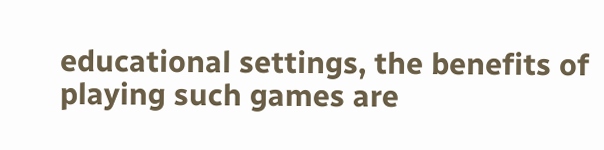educational settings, the benefits of playing such games are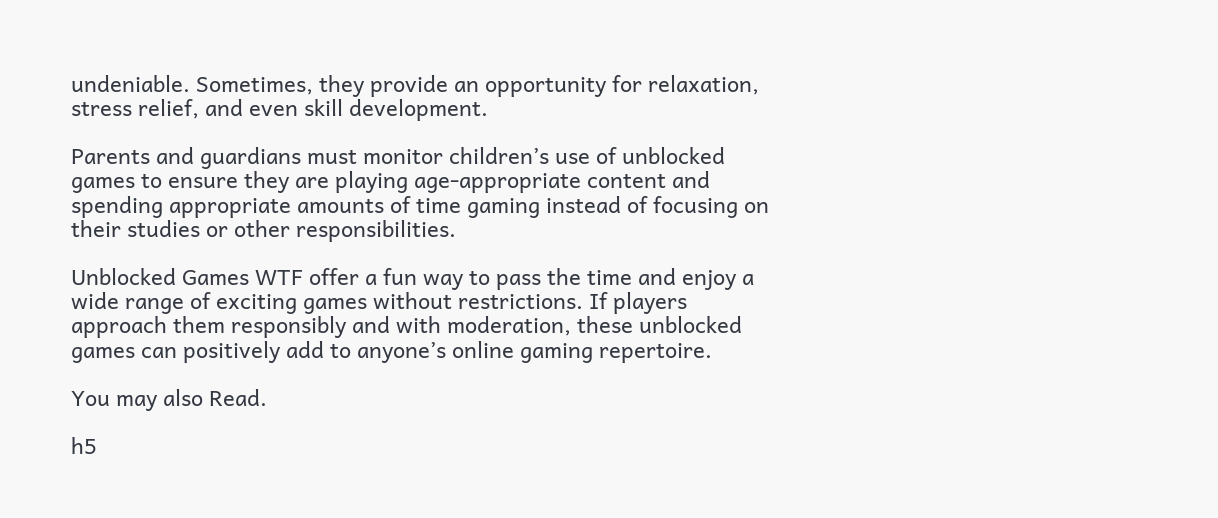undeniable. Sometimes, they provide an opportunity for relaxation, stress relief, and even skill development.

Parents and guardians must monitor children’s use of unblocked games to ensure they are playing age-appropriate content and spending appropriate amounts of time gaming instead of focusing on their studies or other responsibilities.

Unblocked Games WTF offer a fun way to pass the time and enjoy a wide range of exciting games without restrictions. If players approach them responsibly and with moderation, these unblocked games can positively add to anyone’s online gaming repertoire.

You may also Read.

h5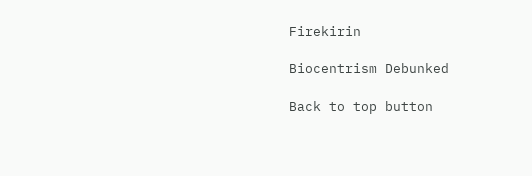Firekirin

Biocentrism Debunked

Back to top button